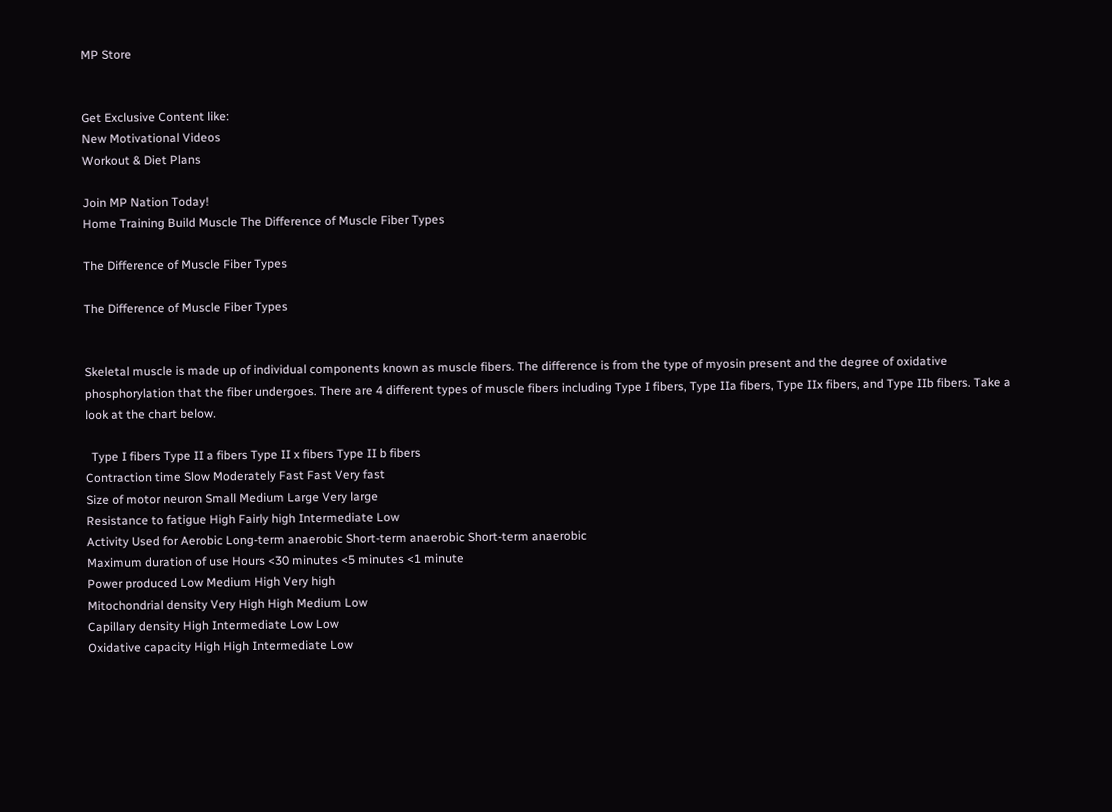MP Store


Get Exclusive Content like:
New Motivational Videos
Workout & Diet Plans

Join MP Nation Today!
Home Training Build Muscle The Difference of Muscle Fiber Types

The Difference of Muscle Fiber Types

The Difference of Muscle Fiber Types


Skeletal muscle is made up of individual components known as muscle fibers. The difference is from the type of myosin present and the degree of oxidative phosphorylation that the fiber undergoes. There are 4 different types of muscle fibers including Type I fibers, Type IIa fibers, Type IIx fibers, and Type IIb fibers. Take a look at the chart below.

  Type I fibers Type II a fibers Type II x fibers Type II b fibers
Contraction time Slow Moderately Fast Fast Very fast
Size of motor neuron Small Medium Large Very large
Resistance to fatigue High Fairly high Intermediate Low
Activity Used for Aerobic Long-term anaerobic Short-term anaerobic Short-term anaerobic
Maximum duration of use Hours <30 minutes <5 minutes <1 minute
Power produced Low Medium High Very high
Mitochondrial density Very High High Medium Low
Capillary density High Intermediate Low Low
Oxidative capacity High High Intermediate Low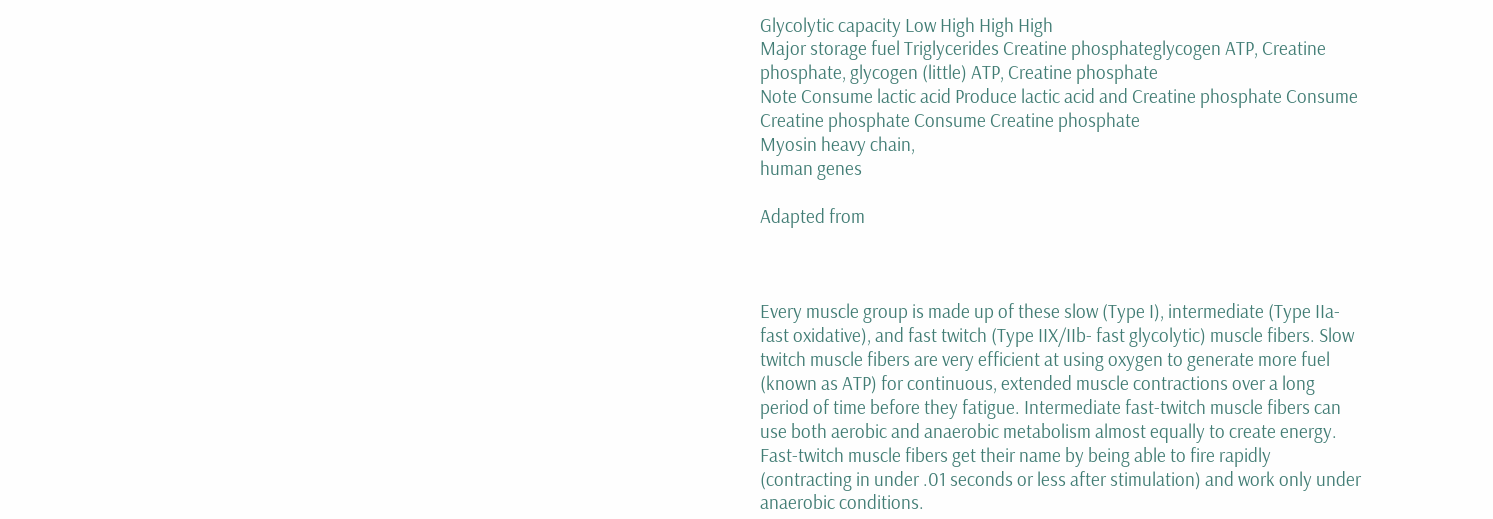Glycolytic capacity Low High High High
Major storage fuel Triglycerides Creatine phosphateglycogen ATP, Creatine phosphate, glycogen (little) ATP, Creatine phosphate
Note Consume lactic acid Produce lactic acid and Creatine phosphate Consume Creatine phosphate Consume Creatine phosphate
Myosin heavy chain,
human genes

Adapted from



Every muscle group is made up of these slow (Type I), intermediate (Type IIa- fast oxidative), and fast twitch (Type IIX/IIb- fast glycolytic) muscle fibers. Slow twitch muscle fibers are very efficient at using oxygen to generate more fuel (known as ATP) for continuous, extended muscle contractions over a long period of time before they fatigue. Intermediate fast-twitch muscle fibers can use both aerobic and anaerobic metabolism almost equally to create energy. Fast-twitch muscle fibers get their name by being able to fire rapidly (contracting in under .01 seconds or less after stimulation) and work only under anaerobic conditions.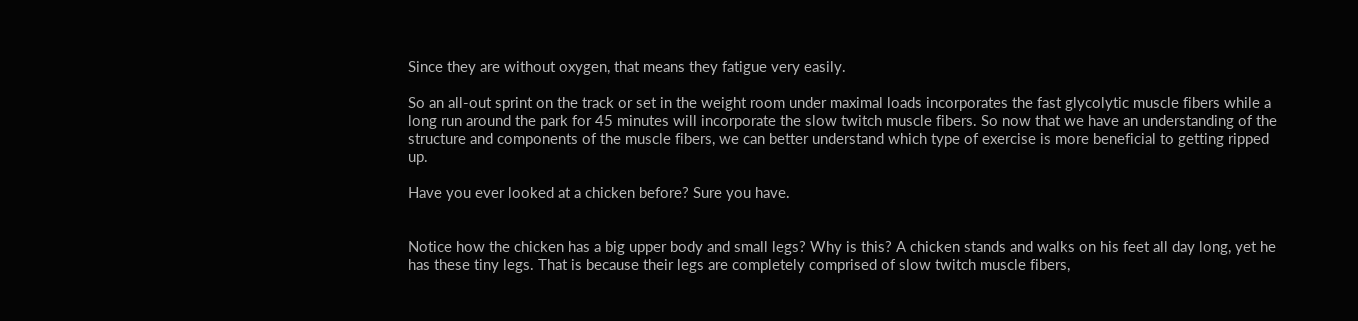Since they are without oxygen, that means they fatigue very easily.

So an all-out sprint on the track or set in the weight room under maximal loads incorporates the fast glycolytic muscle fibers while a long run around the park for 45 minutes will incorporate the slow twitch muscle fibers. So now that we have an understanding of the structure and components of the muscle fibers, we can better understand which type of exercise is more beneficial to getting ripped up.

Have you ever looked at a chicken before? Sure you have.


Notice how the chicken has a big upper body and small legs? Why is this? A chicken stands and walks on his feet all day long, yet he has these tiny legs. That is because their legs are completely comprised of slow twitch muscle fibers,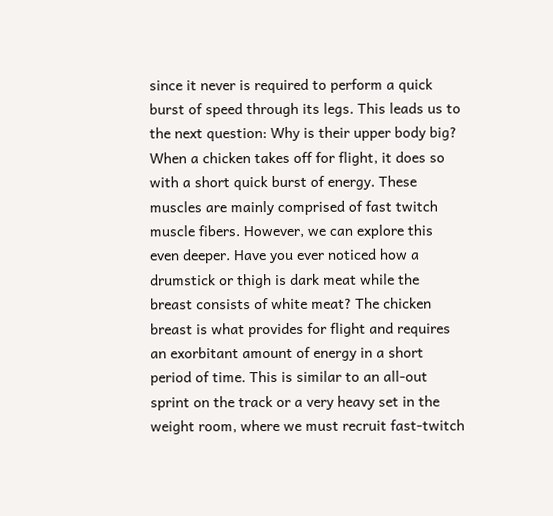since it never is required to perform a quick burst of speed through its legs. This leads us to the next question: Why is their upper body big? When a chicken takes off for flight, it does so with a short quick burst of energy. These muscles are mainly comprised of fast twitch muscle fibers. However, we can explore this even deeper. Have you ever noticed how a drumstick or thigh is dark meat while the breast consists of white meat? The chicken breast is what provides for flight and requires an exorbitant amount of energy in a short period of time. This is similar to an all-out sprint on the track or a very heavy set in the weight room, where we must recruit fast-twitch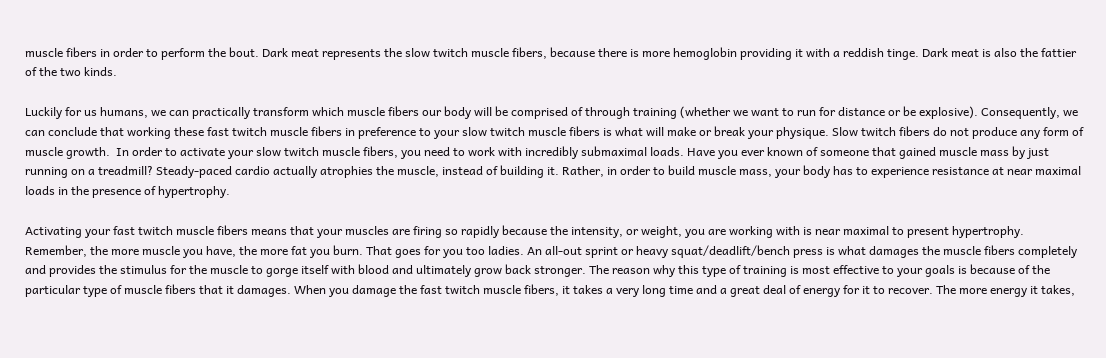muscle fibers in order to perform the bout. Dark meat represents the slow twitch muscle fibers, because there is more hemoglobin providing it with a reddish tinge. Dark meat is also the fattier of the two kinds.

Luckily for us humans, we can practically transform which muscle fibers our body will be comprised of through training (whether we want to run for distance or be explosive). Consequently, we can conclude that working these fast twitch muscle fibers in preference to your slow twitch muscle fibers is what will make or break your physique. Slow twitch fibers do not produce any form of muscle growth.  In order to activate your slow twitch muscle fibers, you need to work with incredibly submaximal loads. Have you ever known of someone that gained muscle mass by just running on a treadmill? Steady-paced cardio actually atrophies the muscle, instead of building it. Rather, in order to build muscle mass, your body has to experience resistance at near maximal loads in the presence of hypertrophy.

Activating your fast twitch muscle fibers means that your muscles are firing so rapidly because the intensity, or weight, you are working with is near maximal to present hypertrophy. Remember, the more muscle you have, the more fat you burn. That goes for you too ladies. An all-out sprint or heavy squat/deadlift/bench press is what damages the muscle fibers completely and provides the stimulus for the muscle to gorge itself with blood and ultimately grow back stronger. The reason why this type of training is most effective to your goals is because of the particular type of muscle fibers that it damages. When you damage the fast twitch muscle fibers, it takes a very long time and a great deal of energy for it to recover. The more energy it takes,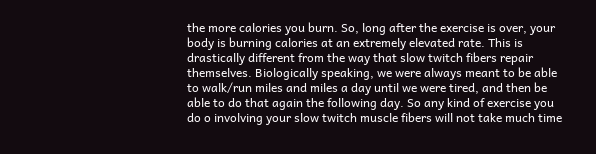the more calories you burn. So, long after the exercise is over, your body is burning calories at an extremely elevated rate. This is drastically different from the way that slow twitch fibers repair themselves. Biologically speaking, we were always meant to be able to walk/run miles and miles a day until we were tired, and then be able to do that again the following day. So any kind of exercise you do o involving your slow twitch muscle fibers will not take much time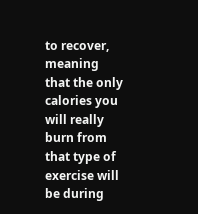to recover, meaning that the only calories you will really burn from that type of exercise will be during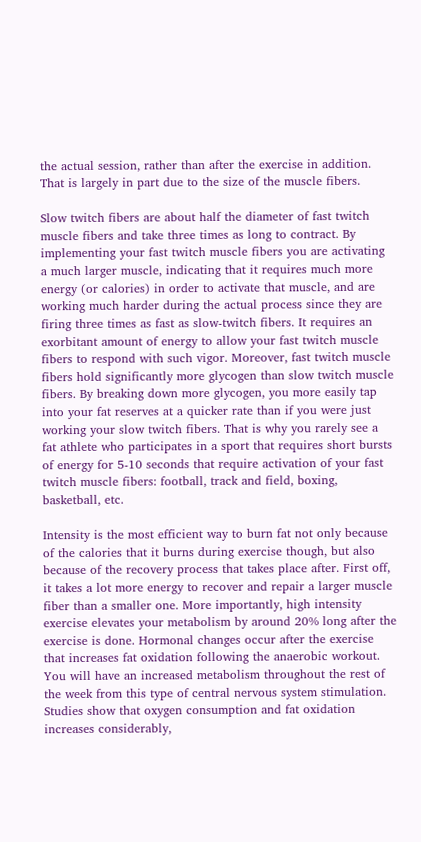the actual session, rather than after the exercise in addition.  That is largely in part due to the size of the muscle fibers.

Slow twitch fibers are about half the diameter of fast twitch muscle fibers and take three times as long to contract. By implementing your fast twitch muscle fibers you are activating a much larger muscle, indicating that it requires much more energy (or calories) in order to activate that muscle, and are working much harder during the actual process since they are firing three times as fast as slow-twitch fibers. It requires an exorbitant amount of energy to allow your fast twitch muscle fibers to respond with such vigor. Moreover, fast twitch muscle fibers hold significantly more glycogen than slow twitch muscle fibers. By breaking down more glycogen, you more easily tap into your fat reserves at a quicker rate than if you were just working your slow twitch fibers. That is why you rarely see a fat athlete who participates in a sport that requires short bursts of energy for 5-10 seconds that require activation of your fast twitch muscle fibers: football, track and field, boxing, basketball, etc.

Intensity is the most efficient way to burn fat not only because of the calories that it burns during exercise though, but also because of the recovery process that takes place after. First off, it takes a lot more energy to recover and repair a larger muscle fiber than a smaller one. More importantly, high intensity exercise elevates your metabolism by around 20% long after the exercise is done. Hormonal changes occur after the exercise that increases fat oxidation following the anaerobic workout. You will have an increased metabolism throughout the rest of the week from this type of central nervous system stimulation. Studies show that oxygen consumption and fat oxidation increases considerably,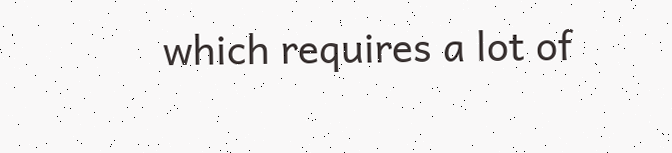which requires a lot of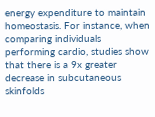energy expenditure to maintain homeostasis. For instance, when comparing individuals performing cardio, studies show that there is a 9x greater decrease in subcutaneous skinfolds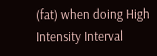(fat) when doing High Intensity Interval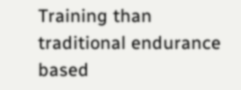Training than traditional endurance based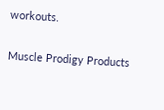workouts.

Muscle Prodigy Products